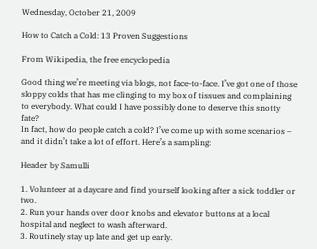Wednesday, October 21, 2009

How to Catch a Cold: 13 Proven Suggestions

From Wikipedia, the free encyclopedia

Good thing we’re meeting via blogs, not face-to-face. I’ve got one of those sloppy colds that has me clinging to my box of tissues and complaining to everybody. What could I have possibly done to deserve this snotty fate?
In fact, how do people catch a cold? I’ve come up with some scenarios – and it didn’t take a lot of effort. Here’s a sampling:

Header by Samulli

1. Volunteer at a daycare and find yourself looking after a sick toddler or two.
2. Run your hands over door knobs and elevator buttons at a local hospital and neglect to wash afterward.
3. Routinely stay up late and get up early.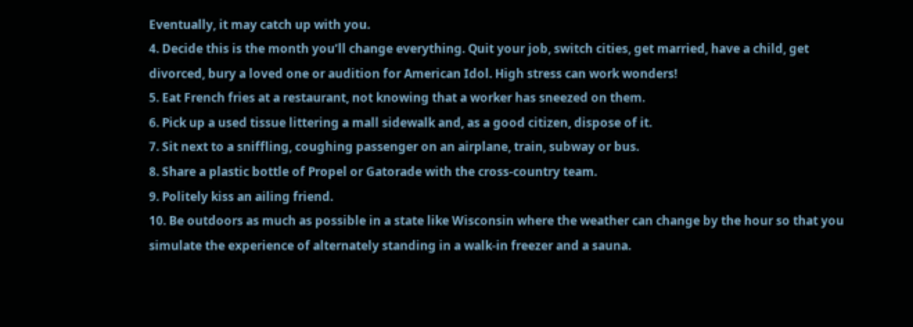Eventually, it may catch up with you.
4. Decide this is the month you’ll change everything. Quit your job, switch cities, get married, have a child, get divorced, bury a loved one or audition for American Idol. High stress can work wonders!
5. Eat French fries at a restaurant, not knowing that a worker has sneezed on them.
6. Pick up a used tissue littering a mall sidewalk and, as a good citizen, dispose of it.
7. Sit next to a sniffling, coughing passenger on an airplane, train, subway or bus.
8. Share a plastic bottle of Propel or Gatorade with the cross-country team.
9. Politely kiss an ailing friend.
10. Be outdoors as much as possible in a state like Wisconsin where the weather can change by the hour so that you simulate the experience of alternately standing in a walk-in freezer and a sauna.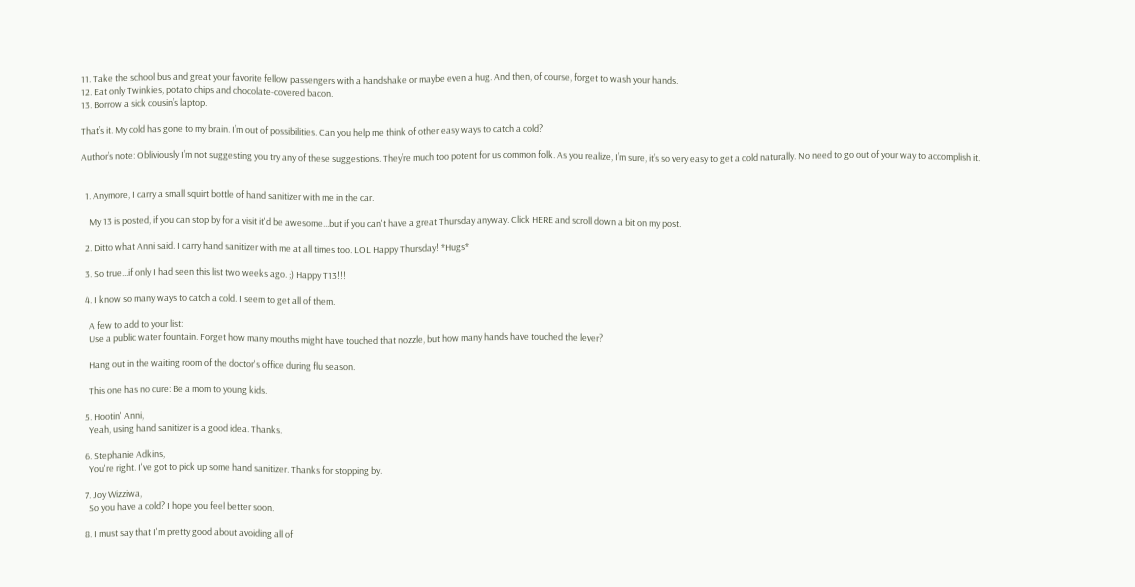11. Take the school bus and great your favorite fellow passengers with a handshake or maybe even a hug. And then, of course, forget to wash your hands.
12. Eat only Twinkies, potato chips and chocolate-covered bacon.
13. Borrow a sick cousin’s laptop.

That’s it. My cold has gone to my brain. I’m out of possibilities. Can you help me think of other easy ways to catch a cold?

Author’s note: Obliviously I’m not suggesting you try any of these suggestions. They’re much too potent for us common folk. As you realize, I’m sure, it’s so very easy to get a cold naturally. No need to go out of your way to accomplish it.


  1. Anymore, I carry a small squirt bottle of hand sanitizer with me in the car.

    My 13 is posted, if you can stop by for a visit it'd be awesome...but if you can't have a great Thursday anyway. Click HERE and scroll down a bit on my post.

  2. Ditto what Anni said. I carry hand sanitizer with me at all times too. LOL Happy Thursday! *Hugs*

  3. So true...if only I had seen this list two weeks ago. ;) Happy T13!!!

  4. I know so many ways to catch a cold. I seem to get all of them.

    A few to add to your list:
    Use a public water fountain. Forget how many mouths might have touched that nozzle, but how many hands have touched the lever?

    Hang out in the waiting room of the doctor's office during flu season.

    This one has no cure: Be a mom to young kids.

  5. Hootin' Anni,
    Yeah, using hand sanitizer is a good idea. Thanks.

  6. Stephanie Adkins,
    You're right. I've got to pick up some hand sanitizer. Thanks for stopping by.

  7. Joy Wizziwa,
    So you have a cold? I hope you feel better soon.

  8. I must say that I'm pretty good about avoiding all of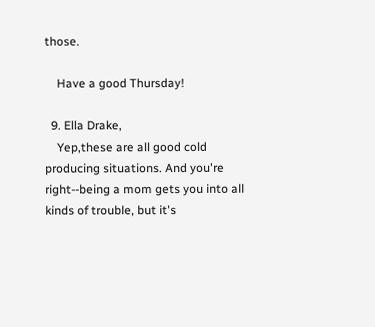those.

    Have a good Thursday!

  9. Ella Drake,
    Yep,these are all good cold producing situations. And you're right--being a mom gets you into all kinds of trouble, but it's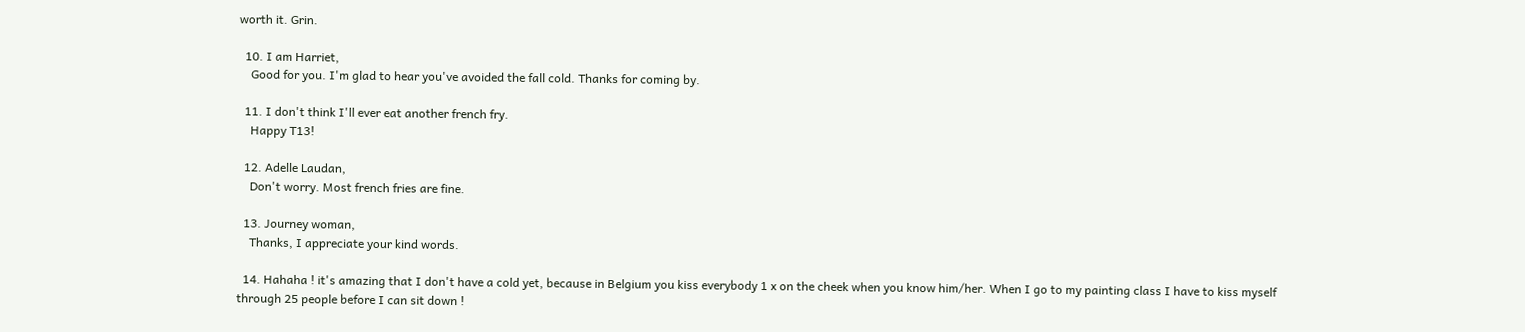worth it. Grin.

  10. I am Harriet,
    Good for you. I'm glad to hear you've avoided the fall cold. Thanks for coming by.

  11. I don't think I'll ever eat another french fry.
    Happy T13!

  12. Adelle Laudan,
    Don't worry. Most french fries are fine.

  13. Journey woman,
    Thanks, I appreciate your kind words.

  14. Hahaha ! it's amazing that I don't have a cold yet, because in Belgium you kiss everybody 1 x on the cheek when you know him/her. When I go to my painting class I have to kiss myself through 25 people before I can sit down !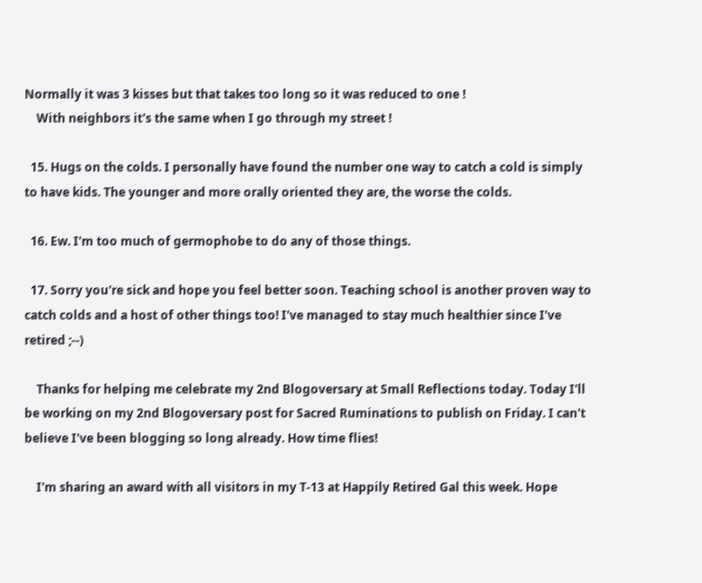Normally it was 3 kisses but that takes too long so it was reduced to one !
    With neighbors it's the same when I go through my street !

  15. Hugs on the colds. I personally have found the number one way to catch a cold is simply to have kids. The younger and more orally oriented they are, the worse the colds.

  16. Ew. I'm too much of germophobe to do any of those things.

  17. Sorry you're sick and hope you feel better soon. Teaching school is another proven way to catch colds and a host of other things too! I've managed to stay much healthier since I've retired ;--)

    Thanks for helping me celebrate my 2nd Blogoversary at Small Reflections today. Today I'll be working on my 2nd Blogoversary post for Sacred Ruminations to publish on Friday. I can't believe I've been blogging so long already. How time flies!

    I'm sharing an award with all visitors in my T-13 at Happily Retired Gal this week. Hope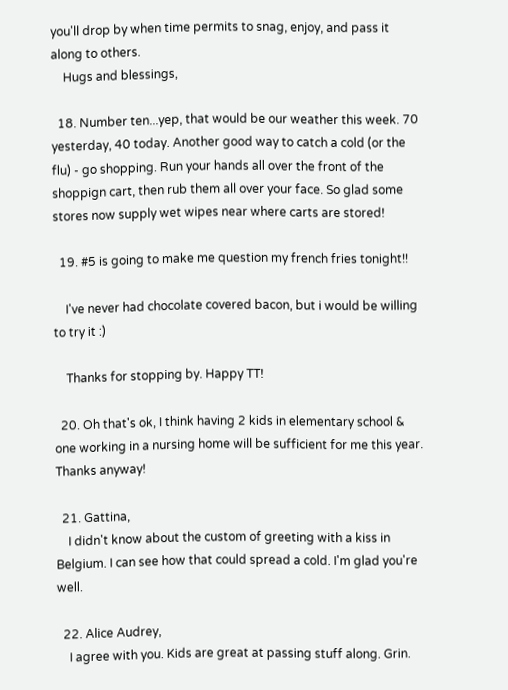you'll drop by when time permits to snag, enjoy, and pass it along to others.
    Hugs and blessings,

  18. Number ten...yep, that would be our weather this week. 70 yesterday, 40 today. Another good way to catch a cold (or the flu) - go shopping. Run your hands all over the front of the shoppign cart, then rub them all over your face. So glad some stores now supply wet wipes near where carts are stored!

  19. #5 is going to make me question my french fries tonight!!

    I've never had chocolate covered bacon, but i would be willing to try it :)

    Thanks for stopping by. Happy TT!

  20. Oh that's ok, I think having 2 kids in elementary school & one working in a nursing home will be sufficient for me this year. Thanks anyway!

  21. Gattina,
    I didn't know about the custom of greeting with a kiss in Belgium. I can see how that could spread a cold. I'm glad you're well.

  22. Alice Audrey,
    I agree with you. Kids are great at passing stuff along. Grin.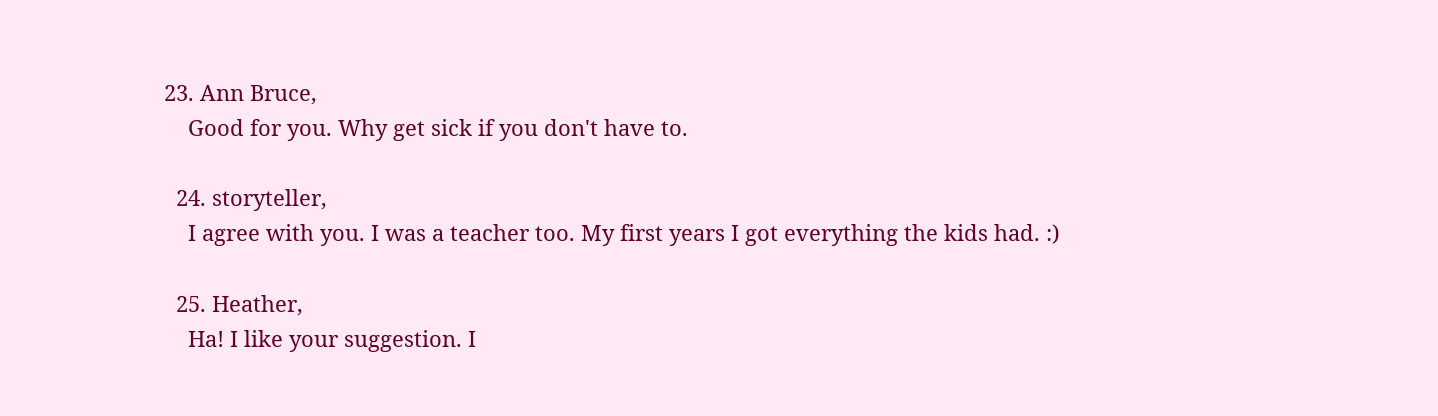23. Ann Bruce,
    Good for you. Why get sick if you don't have to.

  24. storyteller,
    I agree with you. I was a teacher too. My first years I got everything the kids had. :)

  25. Heather,
    Ha! I like your suggestion. I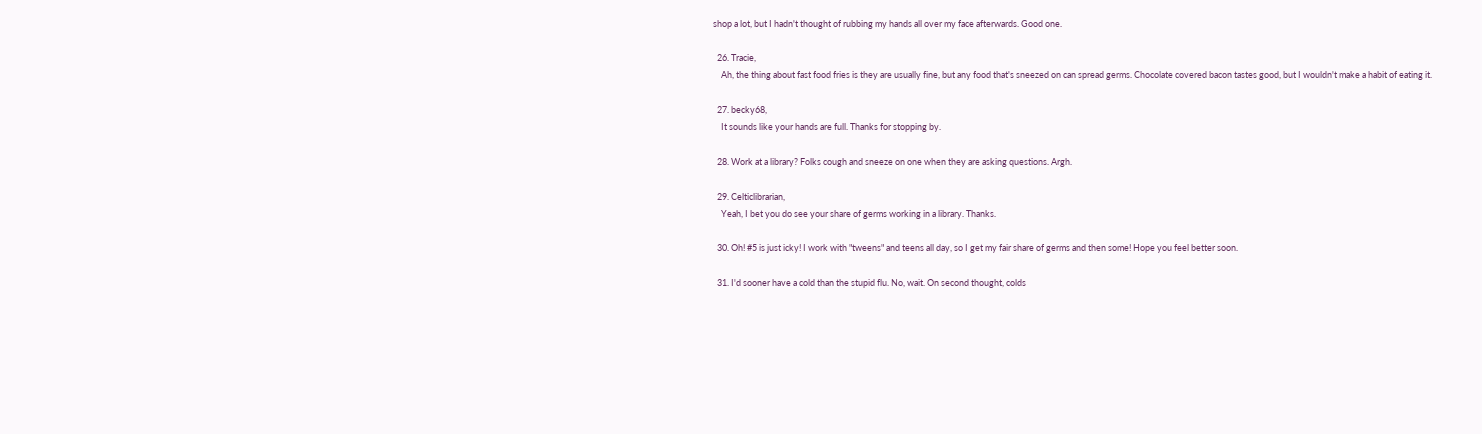shop a lot, but I hadn't thought of rubbing my hands all over my face afterwards. Good one.

  26. Tracie,
    Ah, the thing about fast food fries is they are usually fine, but any food that's sneezed on can spread germs. Chocolate covered bacon tastes good, but I wouldn't make a habit of eating it.

  27. becky68,
    It sounds like your hands are full. Thanks for stopping by.

  28. Work at a library? Folks cough and sneeze on one when they are asking questions. Argh.

  29. Celticlibrarian,
    Yeah, I bet you do see your share of germs working in a library. Thanks.

  30. Oh! #5 is just icky! I work with "tweens" and teens all day, so I get my fair share of germs and then some! Hope you feel better soon.

  31. I'd sooner have a cold than the stupid flu. No, wait. On second thought, colds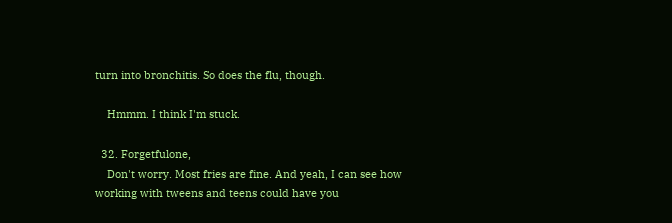turn into bronchitis. So does the flu, though.

    Hmmm. I think I'm stuck.

  32. Forgetfulone,
    Don't worry. Most fries are fine. And yeah, I can see how working with tweens and teens could have you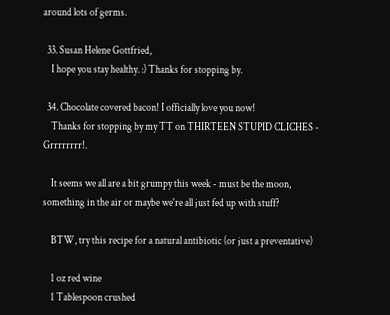around lots of germs.

  33. Susan Helene Gottfried,
    I hope you stay healthy. :) Thanks for stopping by.

  34. Chocolate covered bacon! I officially love you now!
    Thanks for stopping by my TT on THIRTEEN STUPID CLICHES - Grrrrrrrr!.

    It seems we all are a bit grumpy this week - must be the moon, something in the air or maybe we're all just fed up with stuff?

    BTW, try this recipe for a natural antibiotic (or just a preventative)

    1 oz red wine
    1 Tablespoon crushed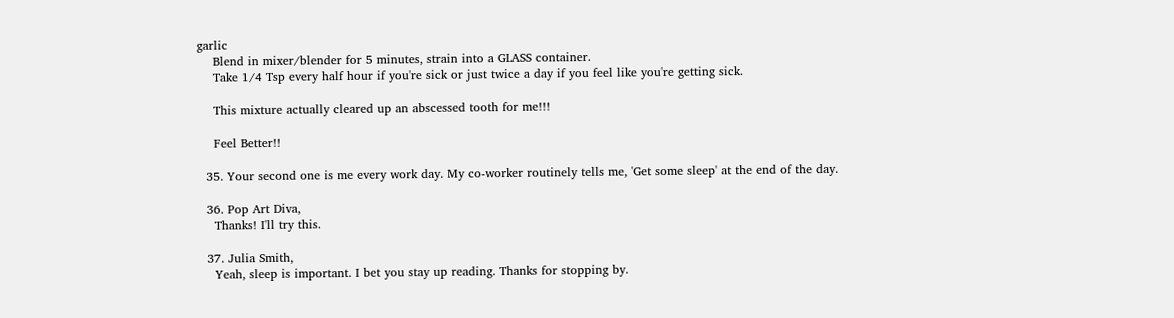garlic
    Blend in mixer/blender for 5 minutes, strain into a GLASS container.
    Take 1/4 Tsp every half hour if you're sick or just twice a day if you feel like you're getting sick.

    This mixture actually cleared up an abscessed tooth for me!!!

    Feel Better!!

  35. Your second one is me every work day. My co-worker routinely tells me, 'Get some sleep' at the end of the day.

  36. Pop Art Diva,
    Thanks! I'll try this.

  37. Julia Smith,
    Yeah, sleep is important. I bet you stay up reading. Thanks for stopping by.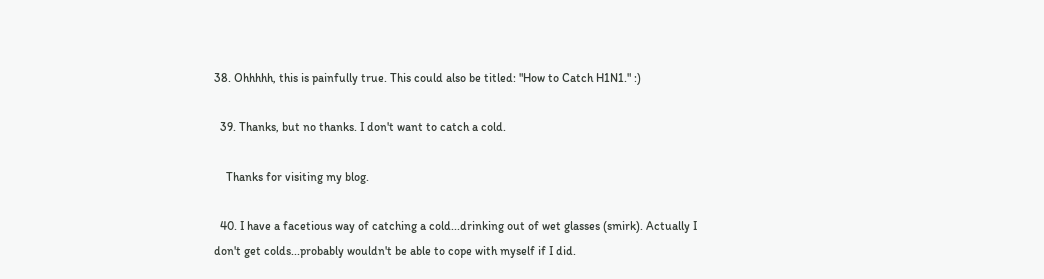38. Ohhhhh, this is painfully true. This could also be titled: "How to Catch H1N1." :)

  39. Thanks, but no thanks. I don't want to catch a cold.

    Thanks for visiting my blog.

  40. I have a facetious way of catching a cold...drinking out of wet glasses (smirk). Actually I don't get colds...probably wouldn't be able to cope with myself if I did.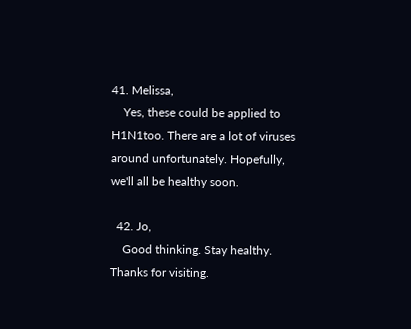41. Melissa,
    Yes, these could be applied to H1N1too. There are a lot of viruses around unfortunately. Hopefully, we'll all be healthy soon.

  42. Jo,
    Good thinking. Stay healthy. Thanks for visiting.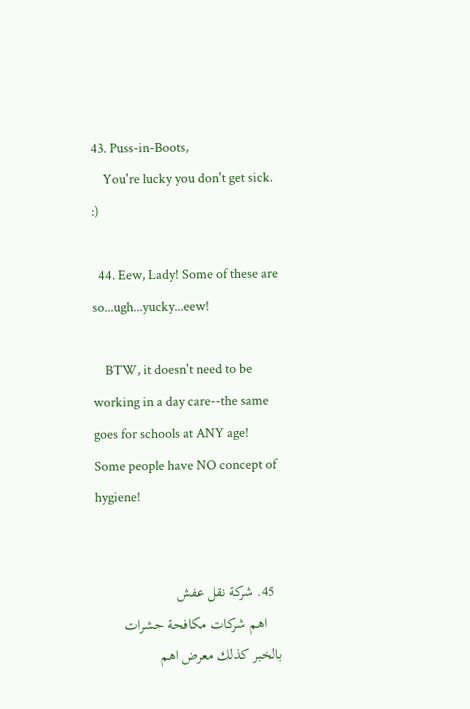43. Puss-in-Boots,
    You're lucky you don't get sick. :)

  44. Eew, Lady! Some of these are so...ugh...yucky...eew!

    BTW, it doesn't need to be working in a day care--the same goes for schools at ANY age! Some people have NO concept of hygiene!


  45. شركة نقل عفش
    اهم شركات مكافحة حشرات بالخبر كذلك معرض اهم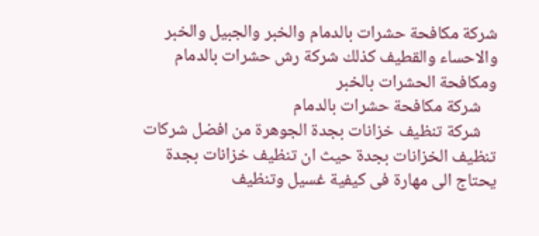شركة مكافحة حشرات بالدمام والخبر والجبيل والخبر والاحساء والقطيف كذلك شركة رش حشرات بالدمام ومكافحة الحشرات بالخبر
    شركة مكافحة حشرات بالدمام
    شركة تنظيف خزانات بجدة الجوهرة من افضل شركات تنظيف الخزانات بجدة حيث ان تنظيف خزانات بجدة يحتاج الى مهارة فى كيفية غسيل وتنظيف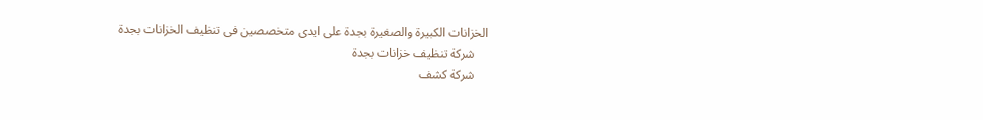الخزانات الكبيرة والصغيرة بجدة على ايدى متخصصين فى تنظيف الخزانات بجدة
    شركة تنظيف خزانات بجدة
    شركة كشف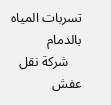تسربات المياه بالدمام
    شركة نقل عفش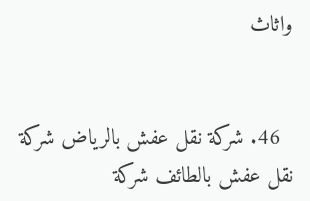واثاث


  46. شركة نقل عفش بالرياض شركة نقل عفش بالطائف شركة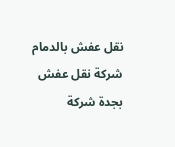نقل عفش بالدمام شركة نقل عفش بجدة شركة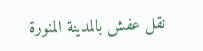نقل عفش بالمدينة المنورة